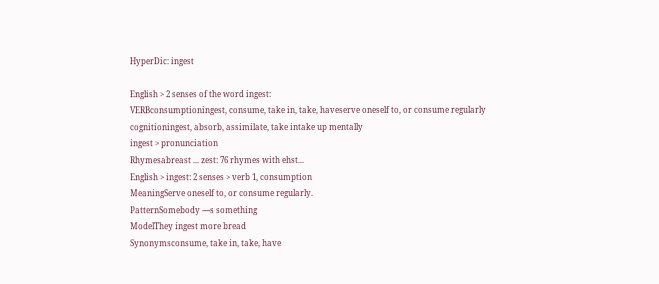HyperDic: ingest

English > 2 senses of the word ingest:
VERBconsumptioningest, consume, take in, take, haveserve oneself to, or consume regularly
cognitioningest, absorb, assimilate, take intake up mentally
ingest > pronunciation
Rhymesabreast ... zest: 76 rhymes with ehst...
English > ingest: 2 senses > verb 1, consumption
MeaningServe oneself to, or consume regularly.
PatternSomebody ----s something
ModelThey ingest more bread
Synonymsconsume, take in, take, have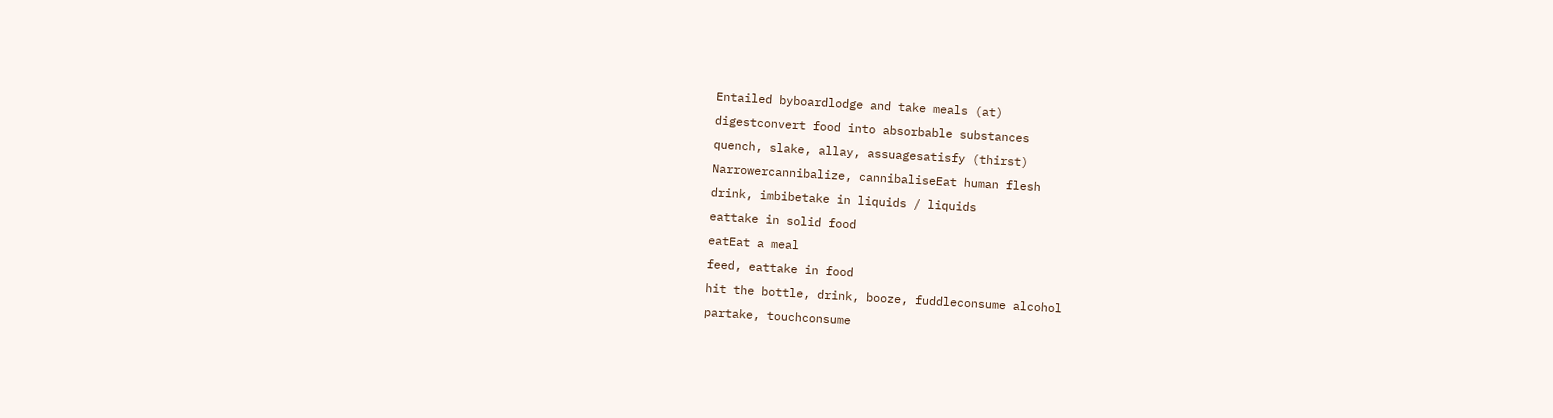Entailed byboardlodge and take meals (at)
digestconvert food into absorbable substances
quench, slake, allay, assuagesatisfy (thirst)
Narrowercannibalize, cannibaliseEat human flesh
drink, imbibetake in liquids / liquids
eattake in solid food
eatEat a meal
feed, eattake in food
hit the bottle, drink, booze, fuddleconsume alcohol
partake, touchconsume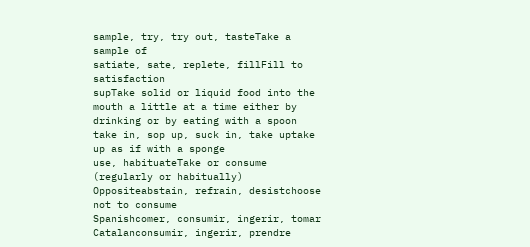sample, try, try out, tasteTake a sample of
satiate, sate, replete, fillFill to satisfaction
supTake solid or liquid food into the mouth a little at a time either by drinking or by eating with a spoon
take in, sop up, suck in, take uptake up as if with a sponge
use, habituateTake or consume (regularly or habitually)
Oppositeabstain, refrain, desistchoose not to consume
Spanishcomer, consumir, ingerir, tomar
Catalanconsumir, ingerir, prendre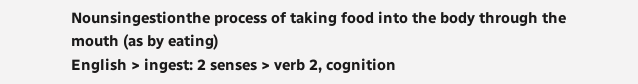Nounsingestionthe process of taking food into the body through the mouth (as by eating)
English > ingest: 2 senses > verb 2, cognition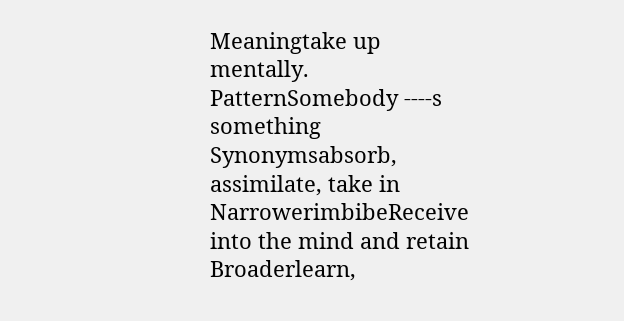Meaningtake up mentally.
PatternSomebody ----s something
Synonymsabsorb, assimilate, take in
NarrowerimbibeReceive into the mind and retain
Broaderlearn,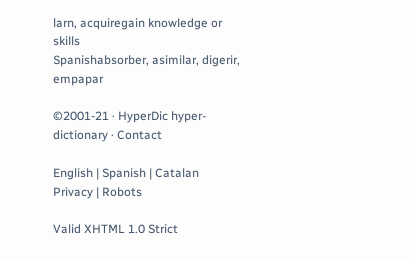larn, acquiregain knowledge or skills
Spanishabsorber, asimilar, digerir, empapar

©2001-21 · HyperDic hyper-dictionary · Contact

English | Spanish | Catalan
Privacy | Robots

Valid XHTML 1.0 Strict